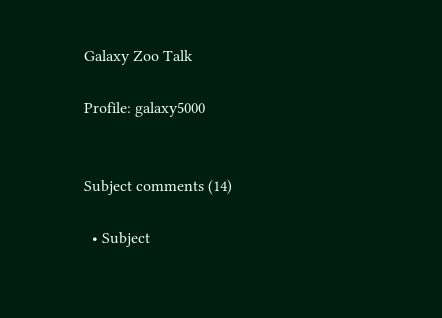Galaxy Zoo Talk

Profile: galaxy5000


Subject comments (14)

  • Subject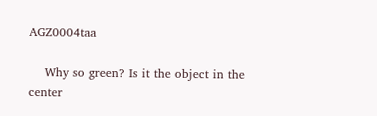AGZ0004taa

    Why so green? Is it the object in the center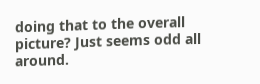doing that to the overall picture? Just seems odd all around.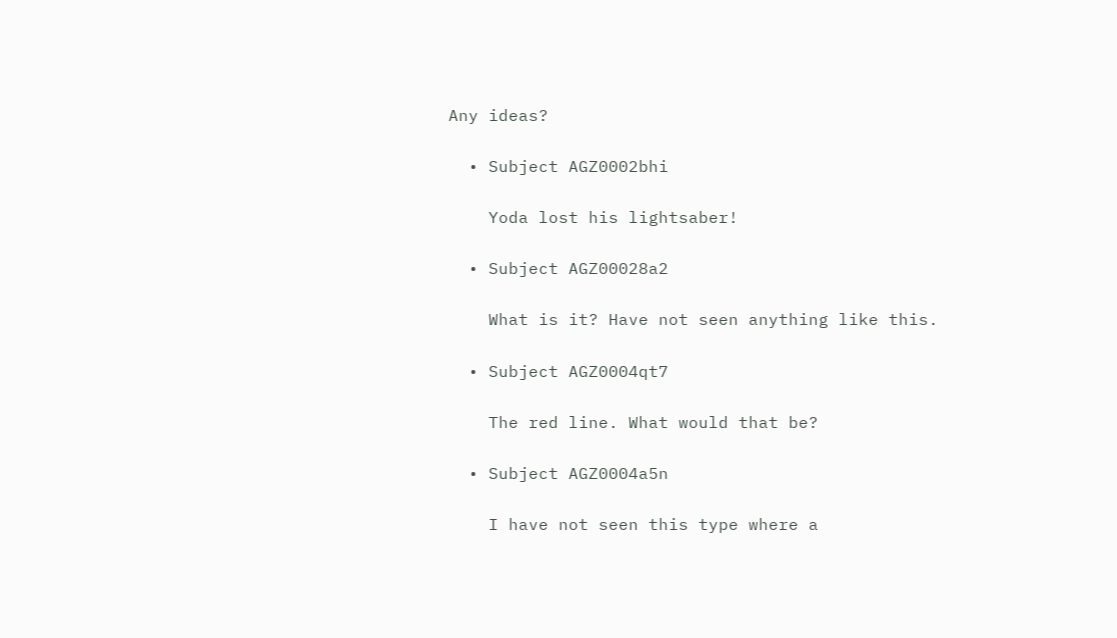Any ideas?

  • Subject AGZ0002bhi

    Yoda lost his lightsaber!

  • Subject AGZ00028a2

    What is it? Have not seen anything like this.

  • Subject AGZ0004qt7

    The red line. What would that be?

  • Subject AGZ0004a5n

    I have not seen this type where a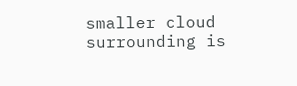smaller cloud surrounding is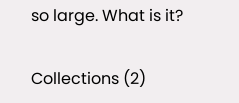so large. What is it?

Collections (2)